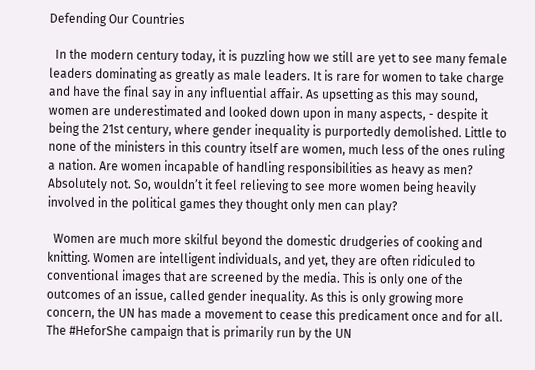Defending Our Countries

  In the modern century today, it is puzzling how we still are yet to see many female leaders dominating as greatly as male leaders. It is rare for women to take charge and have the final say in any influential affair. As upsetting as this may sound, women are underestimated and looked down upon in many aspects, - despite it being the 21st century, where gender inequality is purportedly demolished. Little to none of the ministers in this country itself are women, much less of the ones ruling a nation. Are women incapable of handling responsibilities as heavy as men? Absolutely not. So, wouldn’t it feel relieving to see more women being heavily involved in the political games they thought only men can play?

  Women are much more skilful beyond the domestic drudgeries of cooking and knitting. Women are intelligent individuals, and yet, they are often ridiculed to conventional images that are screened by the media. This is only one of the outcomes of an issue, called gender inequality. As this is only growing more concern, the UN has made a movement to cease this predicament once and for all. The #HeforShe campaign that is primarily run by the UN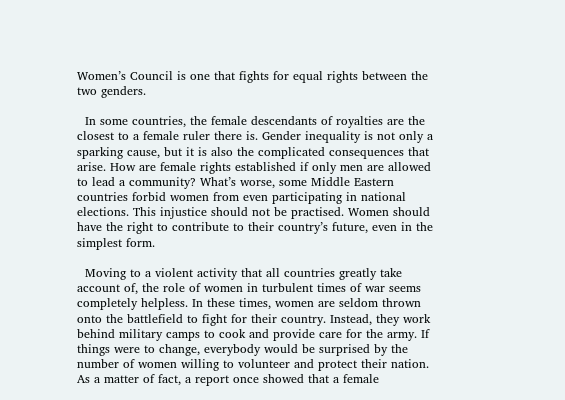Women’s Council is one that fights for equal rights between the two genders.

  In some countries, the female descendants of royalties are the closest to a female ruler there is. Gender inequality is not only a sparking cause, but it is also the complicated consequences that arise. How are female rights established if only men are allowed to lead a community? What’s worse, some Middle Eastern countries forbid women from even participating in national elections. This injustice should not be practised. Women should have the right to contribute to their country’s future, even in the simplest form.

  Moving to a violent activity that all countries greatly take account of, the role of women in turbulent times of war seems completely helpless. In these times, women are seldom thrown onto the battlefield to fight for their country. Instead, they work behind military camps to cook and provide care for the army. If things were to change, everybody would be surprised by the number of women willing to volunteer and protect their nation. As a matter of fact, a report once showed that a female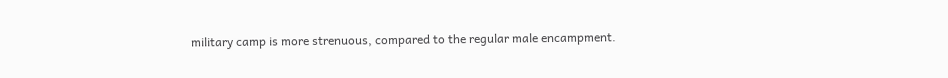military camp is more strenuous, compared to the regular male encampment.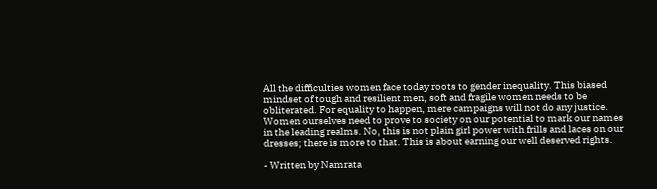All the difficulties women face today roots to gender inequality. This biased mindset of tough and resilient men, soft and fragile women needs to be obliterated. For equality to happen, mere campaigns will not do any justice. Women ourselves need to prove to society on our potential to mark our names in the leading realms. No, this is not plain girl power with frills and laces on our dresses; there is more to that. This is about earning our well deserved rights.

- Written by Namrata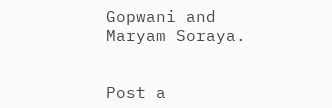Gopwani and Maryam Soraya.


Post a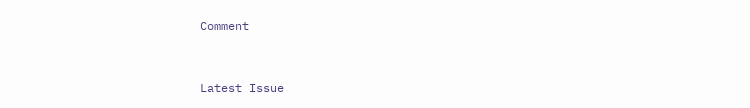Comment



Latest Issue